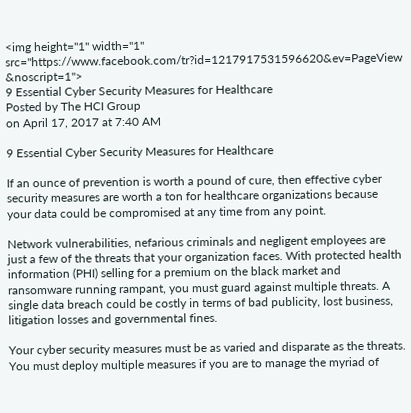<img height="1" width="1" src="https://www.facebook.com/tr?id=1217917531596620&ev=PageView &noscript=1">
9 Essential Cyber Security Measures for Healthcare
Posted by The HCI Group
on April 17, 2017 at 7:40 AM

9 Essential Cyber Security Measures for Healthcare

If an ounce of prevention is worth a pound of cure, then effective cyber security measures are worth a ton for healthcare organizations because your data could be compromised at any time from any point.

Network vulnerabilities, nefarious criminals and negligent employees are just a few of the threats that your organization faces. With protected health information (PHI) selling for a premium on the black market and ransomware running rampant, you must guard against multiple threats. A single data breach could be costly in terms of bad publicity, lost business, litigation losses and governmental fines.

Your cyber security measures must be as varied and disparate as the threats. You must deploy multiple measures if you are to manage the myriad of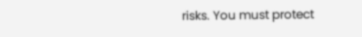risks. You must protect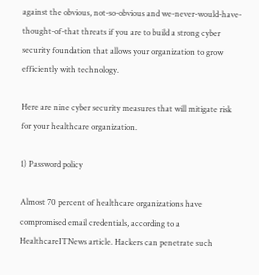against the obvious, not-so-obvious and we-never-would-have-thought-of-that threats if you are to build a strong cyber security foundation that allows your organization to grow efficiently with technology.

Here are nine cyber security measures that will mitigate risk for your healthcare organization.

1) Password policy

Almost 70 percent of healthcare organizations have compromised email credentials, according to a HealthcareITNews article. Hackers can penetrate such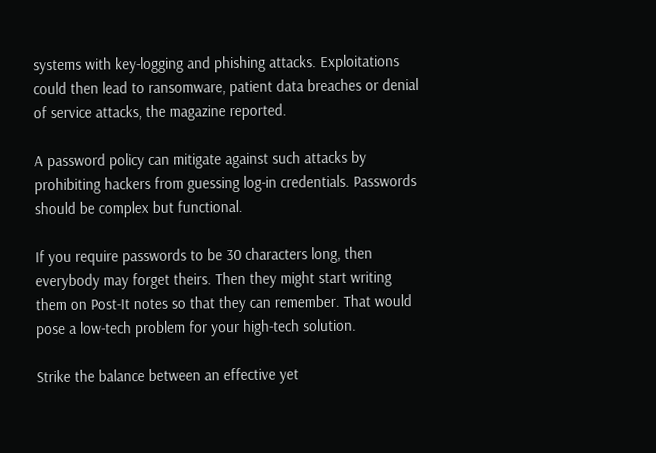systems with key-logging and phishing attacks. Exploitations could then lead to ransomware, patient data breaches or denial of service attacks, the magazine reported.

A password policy can mitigate against such attacks by prohibiting hackers from guessing log-in credentials. Passwords should be complex but functional.

If you require passwords to be 30 characters long, then everybody may forget theirs. Then they might start writing them on Post-It notes so that they can remember. That would pose a low-tech problem for your high-tech solution.

Strike the balance between an effective yet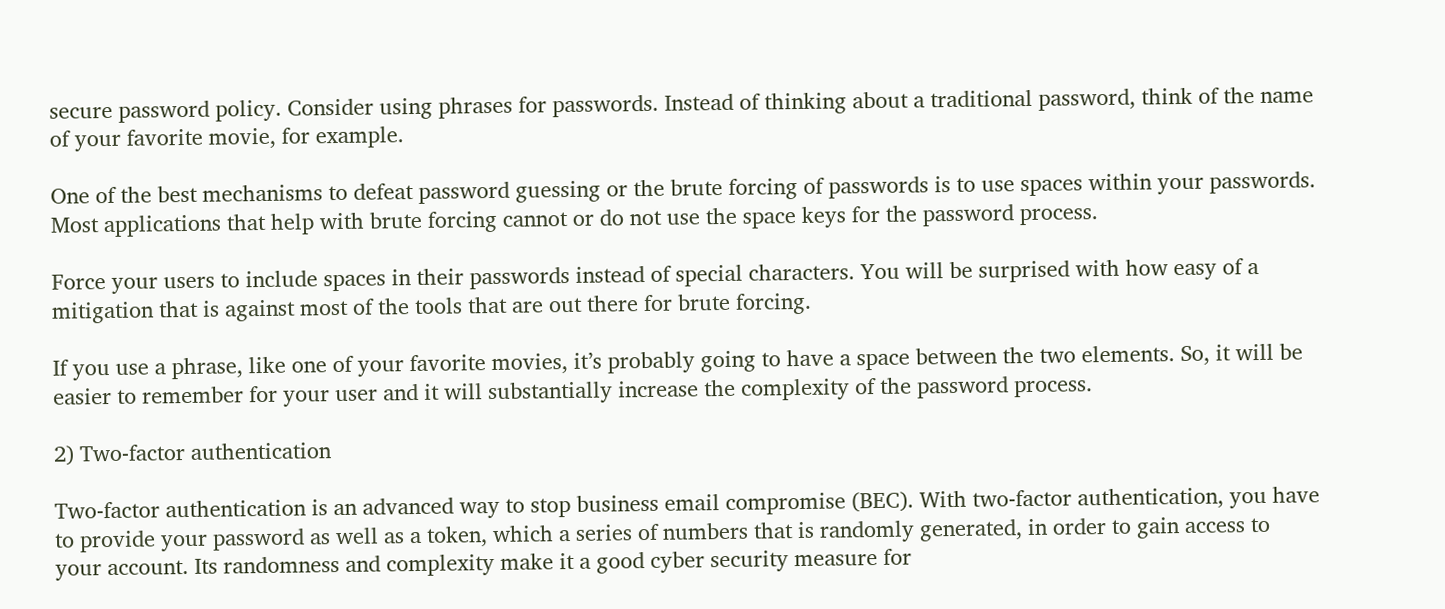secure password policy. Consider using phrases for passwords. Instead of thinking about a traditional password, think of the name of your favorite movie, for example.

One of the best mechanisms to defeat password guessing or the brute forcing of passwords is to use spaces within your passwords. Most applications that help with brute forcing cannot or do not use the space keys for the password process.

Force your users to include spaces in their passwords instead of special characters. You will be surprised with how easy of a mitigation that is against most of the tools that are out there for brute forcing.

If you use a phrase, like one of your favorite movies, it’s probably going to have a space between the two elements. So, it will be easier to remember for your user and it will substantially increase the complexity of the password process.

2) Two-factor authentication

Two-factor authentication is an advanced way to stop business email compromise (BEC). With two-factor authentication, you have to provide your password as well as a token, which a series of numbers that is randomly generated, in order to gain access to your account. Its randomness and complexity make it a good cyber security measure for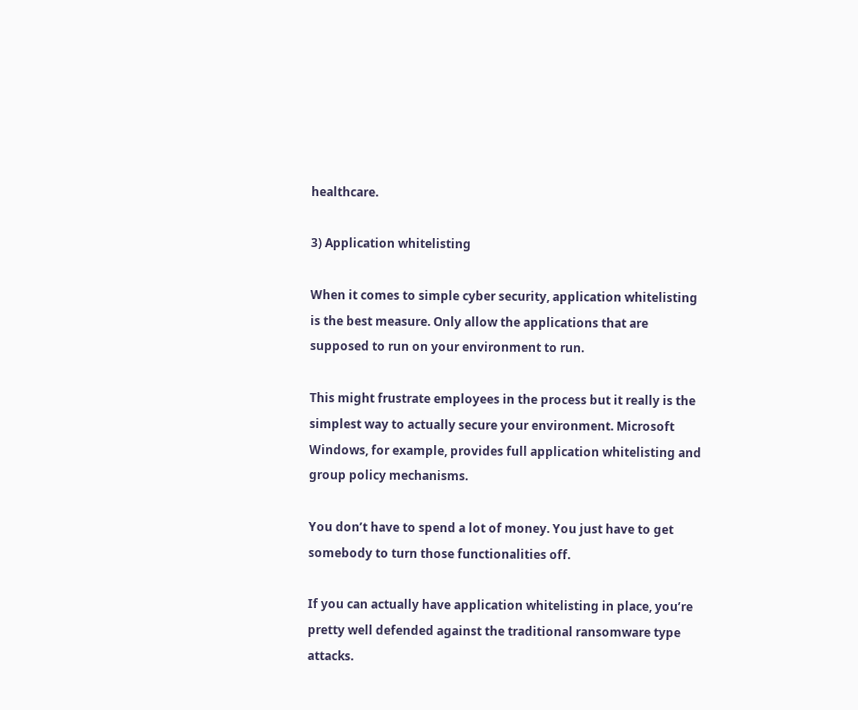healthcare.

3) Application whitelisting

When it comes to simple cyber security, application whitelisting is the best measure. Only allow the applications that are supposed to run on your environment to run.

This might frustrate employees in the process but it really is the simplest way to actually secure your environment. Microsoft Windows, for example, provides full application whitelisting and group policy mechanisms.

You don’t have to spend a lot of money. You just have to get somebody to turn those functionalities off.

If you can actually have application whitelisting in place, you’re pretty well defended against the traditional ransomware type attacks.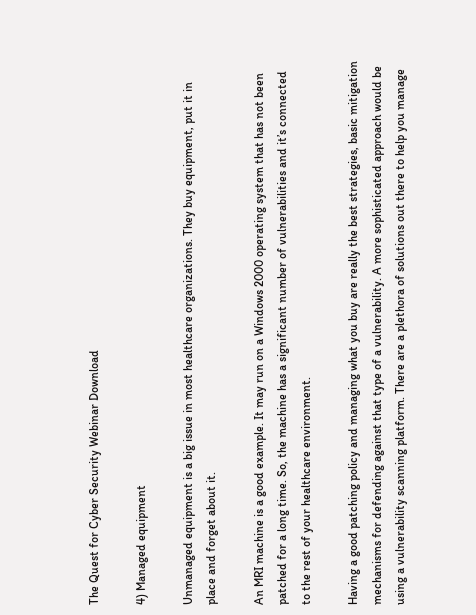The Quest for Cyber Security Webinar Download

4) Managed equipment

Unmanaged equipment is a big issue in most healthcare organizations. They buy equipment, put it in place and forget about it.

An MRI machine is a good example. It may run on a Windows 2000 operating system that has not been patched for a long time. So, the machine has a significant number of vulnerabilities and it’s connected to the rest of your healthcare environment.

Having a good patching policy and managing what you buy are really the best strategies, basic mitigation mechanisms for defending against that type of a vulnerability. A more sophisticated approach would be using a vulnerability scanning platform. There are a plethora of solutions out there to help you manage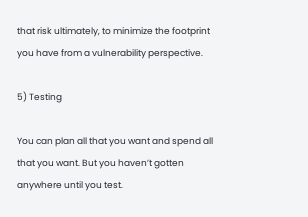that risk ultimately, to minimize the footprint you have from a vulnerability perspective.

5) Testing

You can plan all that you want and spend all that you want. But you haven’t gotten anywhere until you test.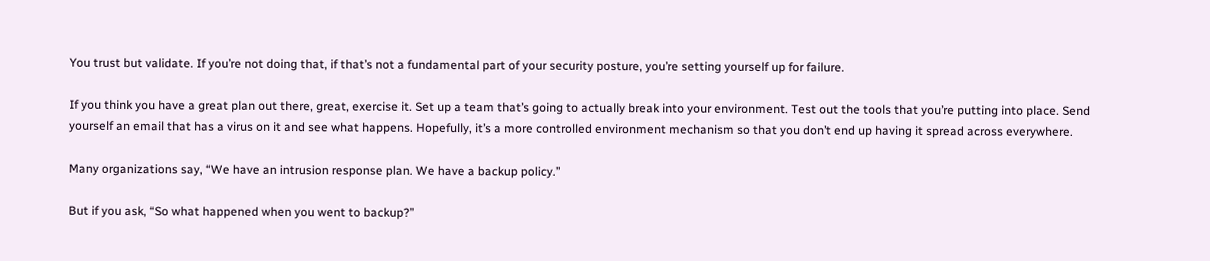You trust but validate. If you’re not doing that, if that’s not a fundamental part of your security posture, you’re setting yourself up for failure.

If you think you have a great plan out there, great, exercise it. Set up a team that’s going to actually break into your environment. Test out the tools that you’re putting into place. Send yourself an email that has a virus on it and see what happens. Hopefully, it’s a more controlled environment mechanism so that you don’t end up having it spread across everywhere.

Many organizations say, “We have an intrusion response plan. We have a backup policy.”

But if you ask, “So what happened when you went to backup?”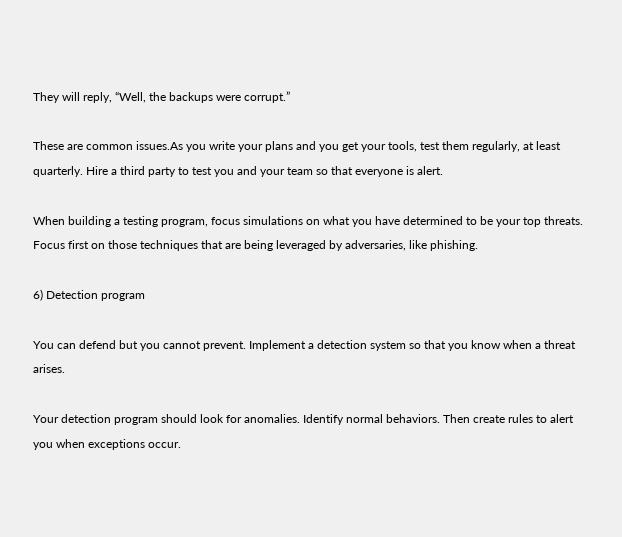They will reply, “Well, the backups were corrupt.”

These are common issues.As you write your plans and you get your tools, test them regularly, at least quarterly. Hire a third party to test you and your team so that everyone is alert.

When building a testing program, focus simulations on what you have determined to be your top threats. Focus first on those techniques that are being leveraged by adversaries, like phishing.

6) Detection program

You can defend but you cannot prevent. Implement a detection system so that you know when a threat arises.

Your detection program should look for anomalies. Identify normal behaviors. Then create rules to alert you when exceptions occur.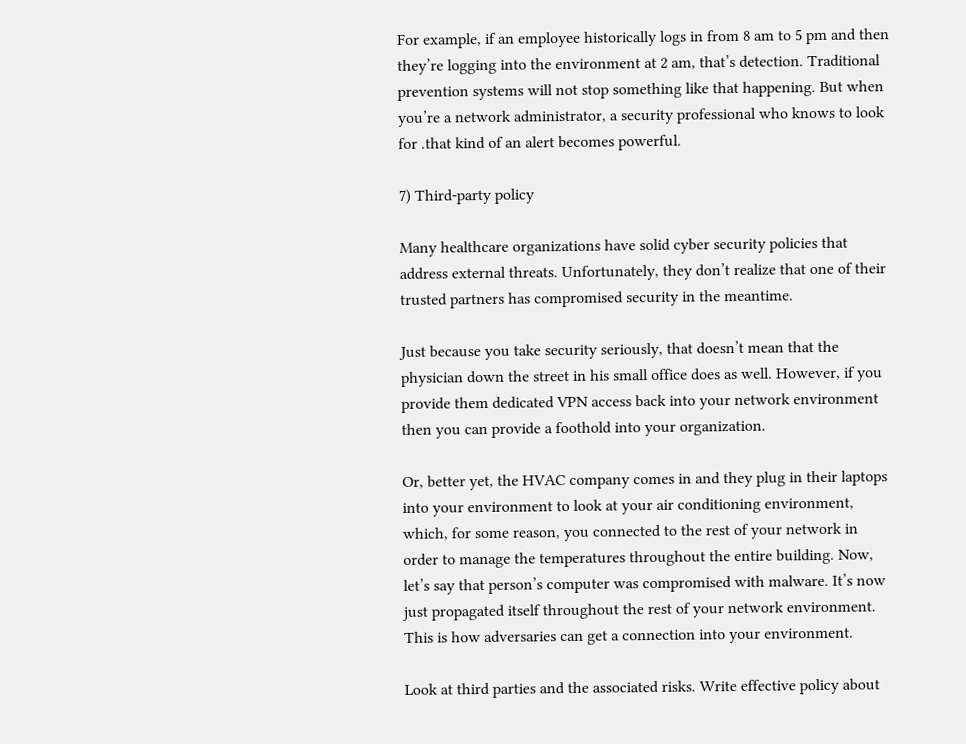For example, if an employee historically logs in from 8 am to 5 pm and then they’re logging into the environment at 2 am, that’s detection. Traditional prevention systems will not stop something like that happening. But when you’re a network administrator, a security professional who knows to look for .that kind of an alert becomes powerful.

7) Third-party policy

Many healthcare organizations have solid cyber security policies that address external threats. Unfortunately, they don’t realize that one of their trusted partners has compromised security in the meantime.

Just because you take security seriously, that doesn’t mean that the physician down the street in his small office does as well. However, if you provide them dedicated VPN access back into your network environment then you can provide a foothold into your organization.

Or, better yet, the HVAC company comes in and they plug in their laptops into your environment to look at your air conditioning environment, which, for some reason, you connected to the rest of your network in order to manage the temperatures throughout the entire building. Now, let’s say that person’s computer was compromised with malware. It’s now just propagated itself throughout the rest of your network environment. This is how adversaries can get a connection into your environment.

Look at third parties and the associated risks. Write effective policy about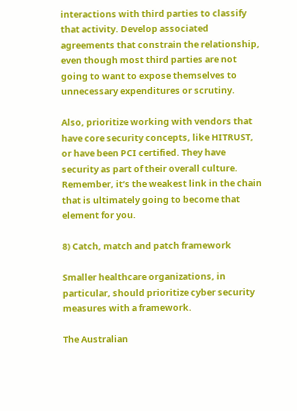interactions with third parties to classify that activity. Develop associated agreements that constrain the relationship, even though most third parties are not going to want to expose themselves to unnecessary expenditures or scrutiny.

Also, prioritize working with vendors that have core security concepts, like HITRUST, or have been PCI certified. They have security as part of their overall culture. Remember, it’s the weakest link in the chain that is ultimately going to become that element for you.

8) Catch, match and patch framework

Smaller healthcare organizations, in particular, should prioritize cyber security measures with a framework.

The Australian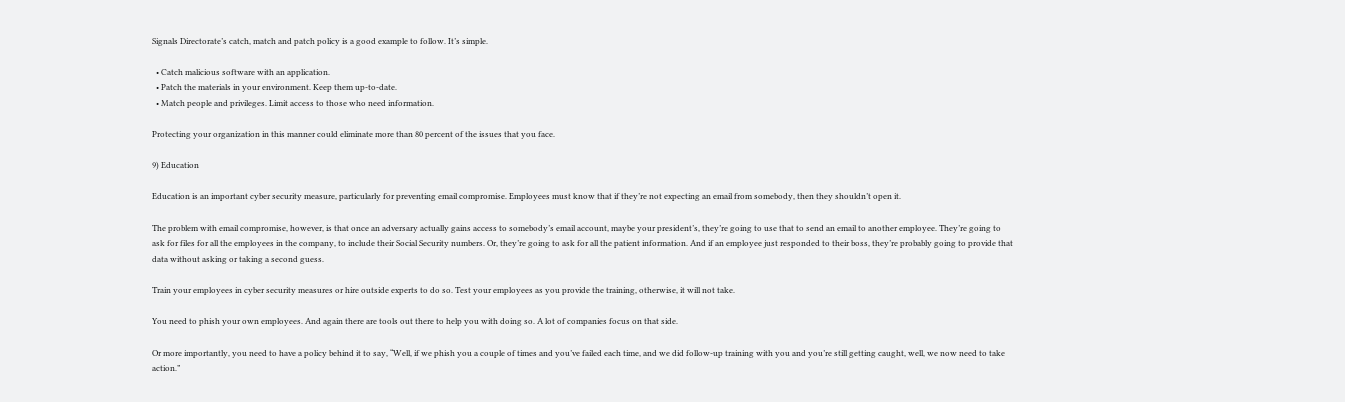Signals Directorate’s catch, match and patch policy is a good example to follow. It’s simple.

  • Catch malicious software with an application.
  • Patch the materials in your environment. Keep them up-to-date.
  • Match people and privileges. Limit access to those who need information.

Protecting your organization in this manner could eliminate more than 80 percent of the issues that you face.

9) Education

Education is an important cyber security measure, particularly for preventing email compromise. Employees must know that if they’re not expecting an email from somebody, then they shouldn’t open it.

The problem with email compromise, however, is that once an adversary actually gains access to somebody’s email account, maybe your president’s, they’re going to use that to send an email to another employee. They’re going to ask for files for all the employees in the company, to include their Social Security numbers. Or, they’re going to ask for all the patient information. And if an employee just responded to their boss, they’re probably going to provide that data without asking or taking a second guess.

Train your employees in cyber security measures or hire outside experts to do so. Test your employees as you provide the training, otherwise, it will not take.

You need to phish your own employees. And again there are tools out there to help you with doing so. A lot of companies focus on that side.

Or more importantly, you need to have a policy behind it to say, “Well, if we phish you a couple of times and you’ve failed each time, and we did follow-up training with you and you’re still getting caught, well, we now need to take action.”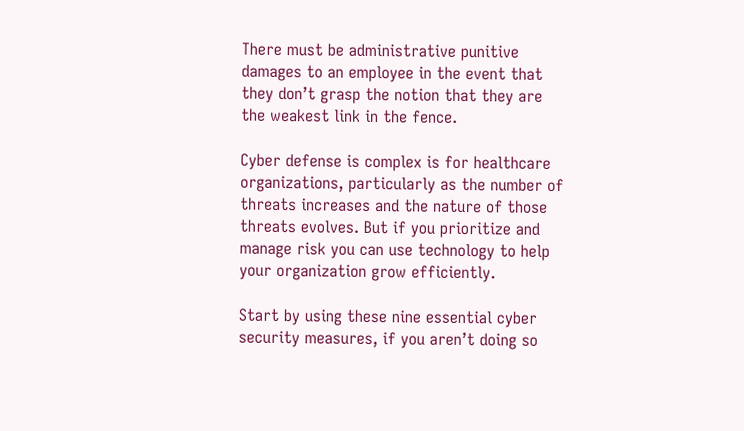There must be administrative punitive damages to an employee in the event that they don’t grasp the notion that they are the weakest link in the fence.

Cyber defense is complex is for healthcare organizations, particularly as the number of threats increases and the nature of those threats evolves. But if you prioritize and manage risk you can use technology to help your organization grow efficiently.

Start by using these nine essential cyber security measures, if you aren’t doing so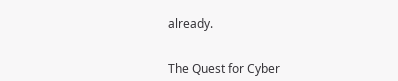already.


The Quest for Cyber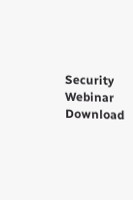Security Webinar Download